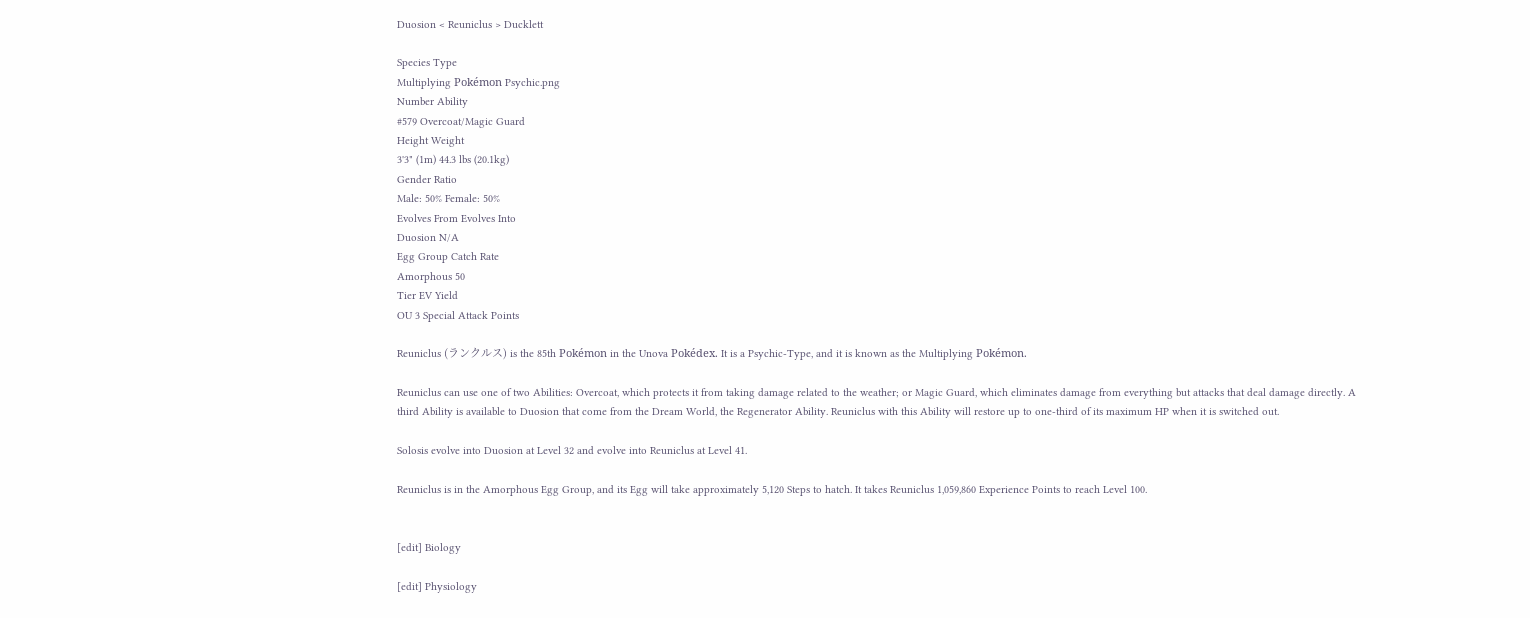Duosion < Reuniclus > Ducklett

Species Type
Multiplying Pokémon Psychic.png
Number Ability
#579 Overcoat/Magic Guard
Height Weight
3'3" (1m) 44.3 lbs (20.1kg)
Gender Ratio
Male: 50% Female: 50%
Evolves From Evolves Into
Duosion N/A
Egg Group Catch Rate
Amorphous 50
Tier EV Yield
OU 3 Special Attack Points

Reuniclus (ランクルス) is the 85th Pokémon in the Unova Pokédex. It is a Psychic-Type, and it is known as the Multiplying Pokémon.

Reuniclus can use one of two Abilities: Overcoat, which protects it from taking damage related to the weather; or Magic Guard, which eliminates damage from everything but attacks that deal damage directly. A third Ability is available to Duosion that come from the Dream World, the Regenerator Ability. Reuniclus with this Ability will restore up to one-third of its maximum HP when it is switched out.

Solosis evolve into Duosion at Level 32 and evolve into Reuniclus at Level 41.

Reuniclus is in the Amorphous Egg Group, and its Egg will take approximately 5,120 Steps to hatch. It takes Reuniclus 1,059,860 Experience Points to reach Level 100.


[edit] Biology

[edit] Physiology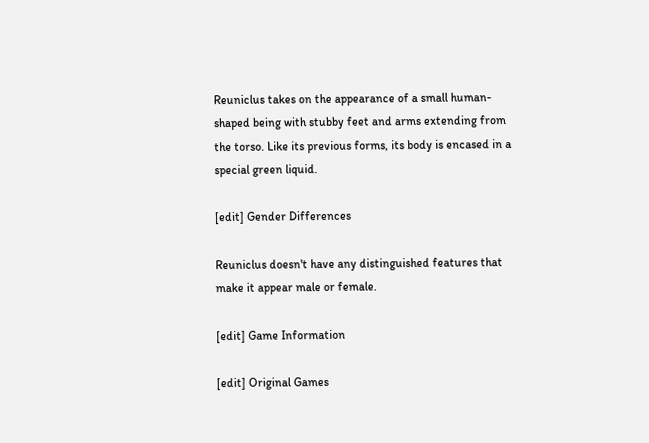Reuniclus takes on the appearance of a small human-shaped being with stubby feet and arms extending from the torso. Like its previous forms, its body is encased in a special green liquid.

[edit] Gender Differences

Reuniclus doesn't have any distinguished features that make it appear male or female.

[edit] Game Information

[edit] Original Games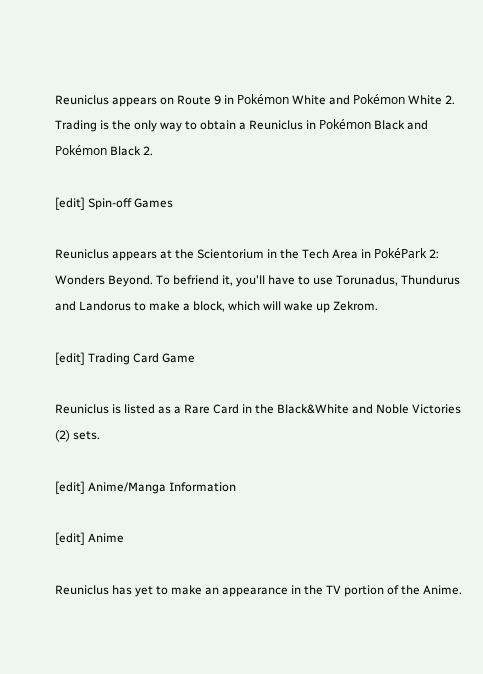Reuniclus appears on Route 9 in Pokémon White and Pokémon White 2. Trading is the only way to obtain a Reuniclus in Pokémon Black and Pokémon Black 2.

[edit] Spin-off Games

Reuniclus appears at the Scientorium in the Tech Area in PokéPark 2: Wonders Beyond. To befriend it, you'll have to use Torunadus, Thundurus and Landorus to make a block, which will wake up Zekrom.

[edit] Trading Card Game

Reuniclus is listed as a Rare Card in the Black&White and Noble Victories (2) sets.

[edit] Anime/Manga Information

[edit] Anime

Reuniclus has yet to make an appearance in the TV portion of the Anime.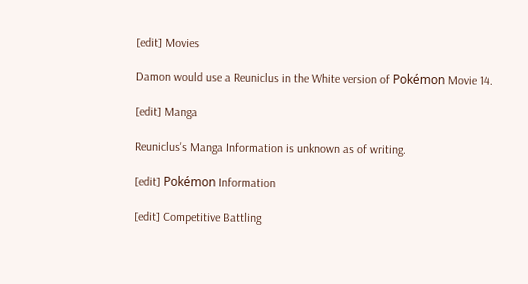[edit] Movies

Damon would use a Reuniclus in the White version of Pokémon Movie 14.

[edit] Manga

Reuniclus's Manga Information is unknown as of writing.

[edit] Pokémon Information

[edit] Competitive Battling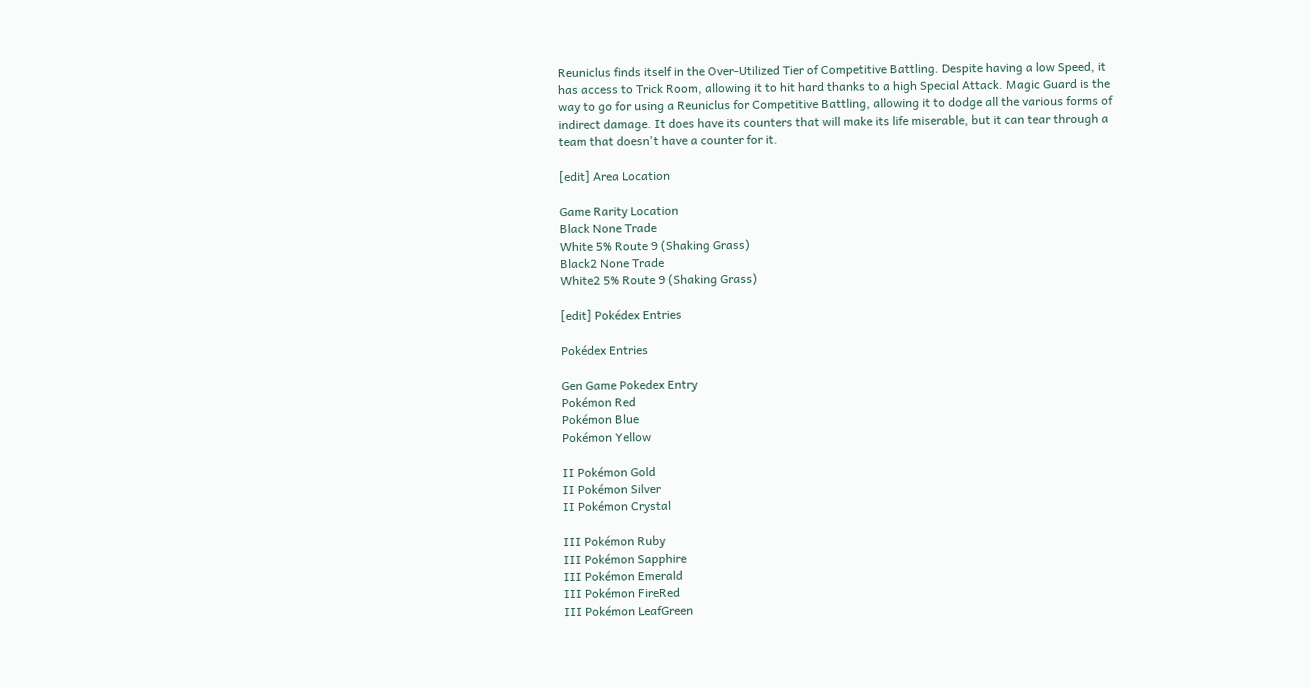Reuniclus finds itself in the Over-Utilized Tier of Competitive Battling. Despite having a low Speed, it has access to Trick Room, allowing it to hit hard thanks to a high Special Attack. Magic Guard is the way to go for using a Reuniclus for Competitive Battling, allowing it to dodge all the various forms of indirect damage. It does have its counters that will make its life miserable, but it can tear through a team that doesn't have a counter for it.

[edit] Area Location

Game Rarity Location
Black None Trade
White 5% Route 9 (Shaking Grass)
Black2 None Trade
White2 5% Route 9 (Shaking Grass)

[edit] Pokédex Entries

Pokédex Entries

Gen Game Pokedex Entry
Pokémon Red
Pokémon Blue
Pokémon Yellow

II Pokémon Gold
II Pokémon Silver
II Pokémon Crystal

III Pokémon Ruby
III Pokémon Sapphire
III Pokémon Emerald
III Pokémon FireRed
III Pokémon LeafGreen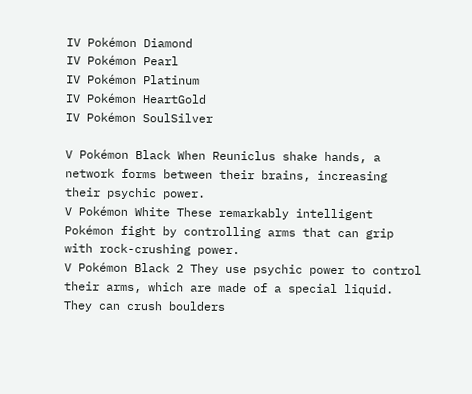IV Pokémon Diamond
IV Pokémon Pearl
IV Pokémon Platinum
IV Pokémon HeartGold
IV Pokémon SoulSilver

V Pokémon Black When Reuniclus shake hands, a network forms between their brains, increasing their psychic power.
V Pokémon White These remarkably intelligent Pokémon fight by controlling arms that can grip with rock-crushing power.
V Pokémon Black 2 They use psychic power to control their arms, which are made of a special liquid. They can crush boulders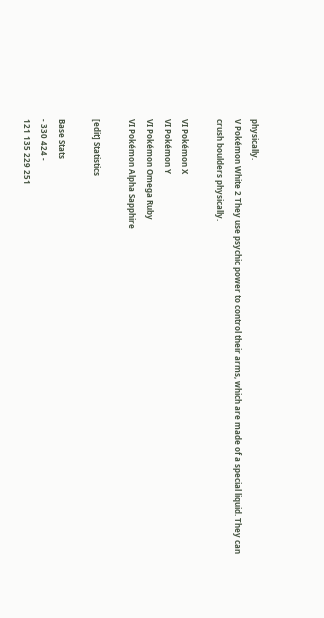physically.
V Pokémon White 2 They use psychic power to control their arms, which are made of a special liquid. They can crush boulders physically.

VI Pokémon X
VI Pokémon Y
VI Pokémon Omega Ruby
VI Pokémon Alpha Sapphire

[edit] Statistics

Base Stats
- 330 424 -
121 135 229 251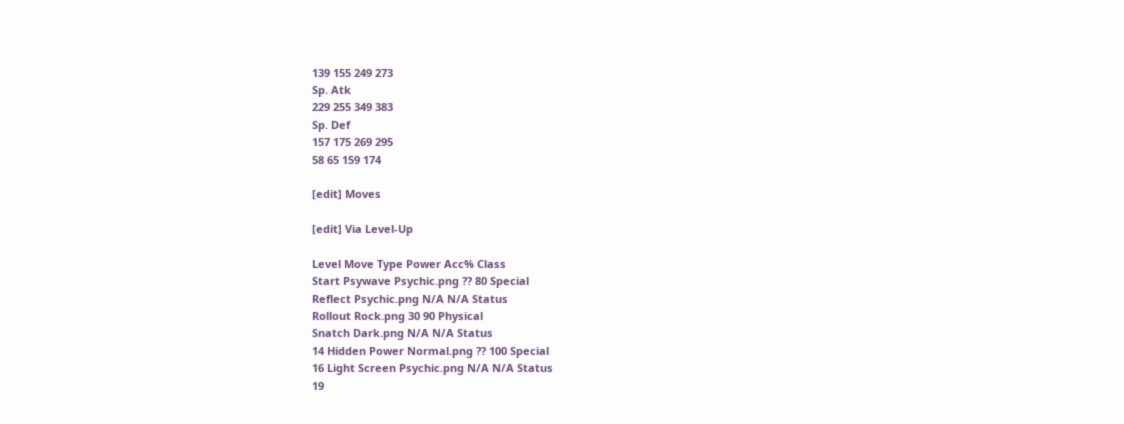139 155 249 273
Sp. Atk
229 255 349 383
Sp. Def
157 175 269 295
58 65 159 174

[edit] Moves

[edit] Via Level-Up

Level Move Type Power Acc% Class
Start Psywave Psychic.png ?? 80 Special
Reflect Psychic.png N/A N/A Status
Rollout Rock.png 30 90 Physical
Snatch Dark.png N/A N/A Status
14 Hidden Power Normal.png ?? 100 Special
16 Light Screen Psychic.png N/A N/A Status
19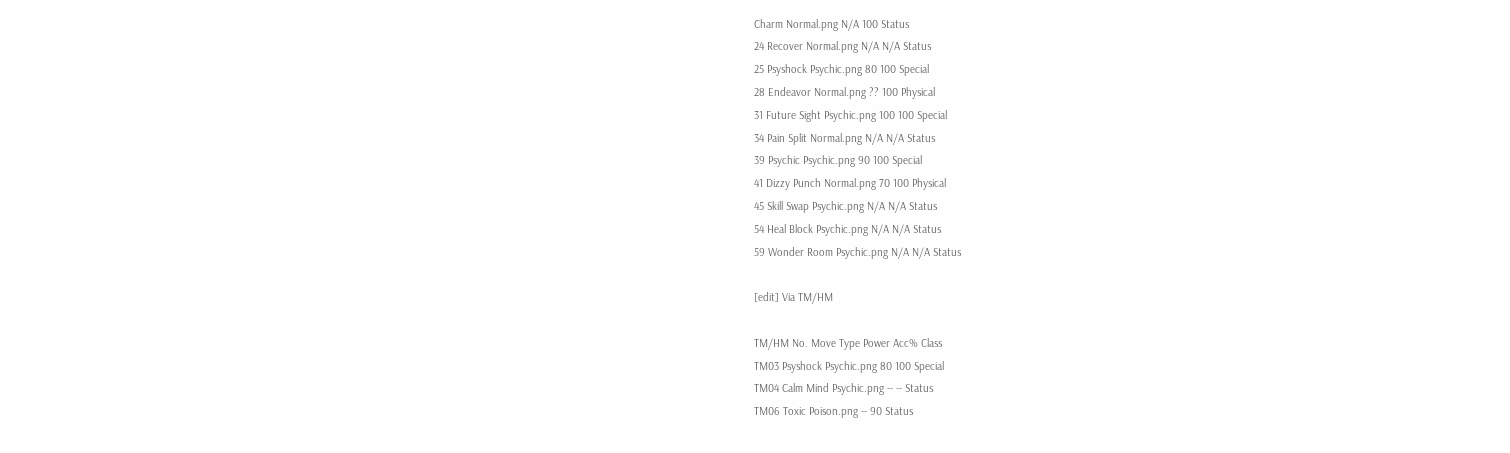Charm Normal.png N/A 100 Status
24 Recover Normal.png N/A N/A Status
25 Psyshock Psychic.png 80 100 Special
28 Endeavor Normal.png ?? 100 Physical
31 Future Sight Psychic.png 100 100 Special
34 Pain Split Normal.png N/A N/A Status
39 Psychic Psychic.png 90 100 Special
41 Dizzy Punch Normal.png 70 100 Physical
45 Skill Swap Psychic.png N/A N/A Status
54 Heal Block Psychic.png N/A N/A Status
59 Wonder Room Psychic.png N/A N/A Status

[edit] Via TM/HM

TM/HM No. Move Type Power Acc% Class
TM03 Psyshock Psychic.png 80 100 Special
TM04 Calm Mind Psychic.png -- -- Status
TM06 Toxic Poison.png -- 90 Status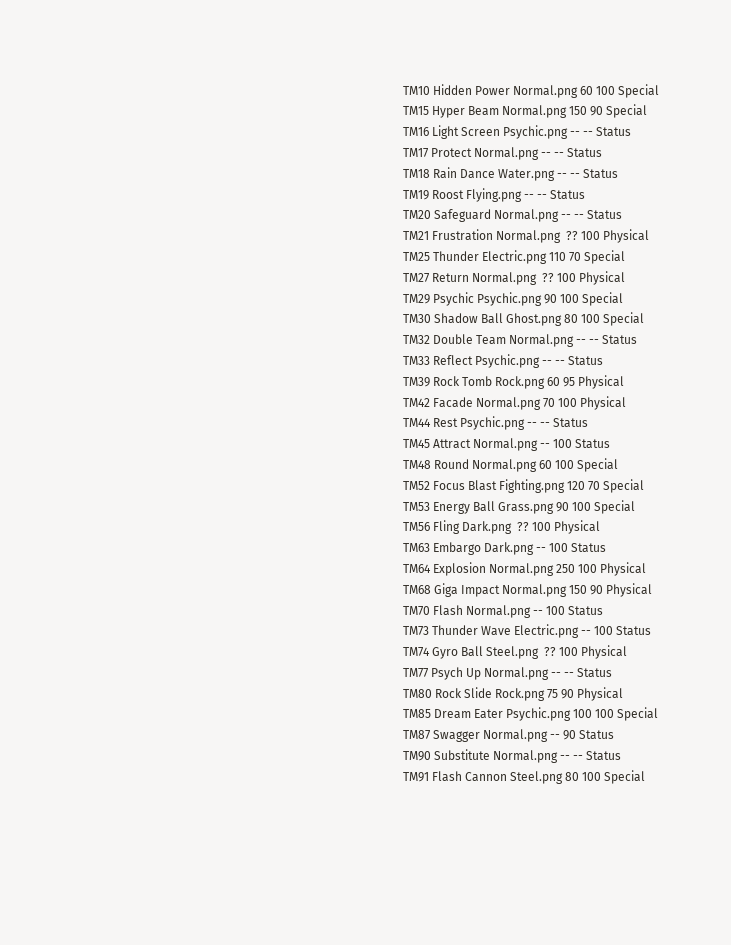TM10 Hidden Power Normal.png 60 100 Special
TM15 Hyper Beam Normal.png 150 90 Special
TM16 Light Screen Psychic.png -- -- Status
TM17 Protect Normal.png -- -- Status
TM18 Rain Dance Water.png -- -- Status
TM19 Roost Flying.png -- -- Status
TM20 Safeguard Normal.png -- -- Status
TM21 Frustration Normal.png  ?? 100 Physical
TM25 Thunder Electric.png 110 70 Special
TM27 Return Normal.png  ?? 100 Physical
TM29 Psychic Psychic.png 90 100 Special
TM30 Shadow Ball Ghost.png 80 100 Special
TM32 Double Team Normal.png -- -- Status
TM33 Reflect Psychic.png -- -- Status
TM39 Rock Tomb Rock.png 60 95 Physical
TM42 Facade Normal.png 70 100 Physical
TM44 Rest Psychic.png -- -- Status
TM45 Attract Normal.png -- 100 Status
TM48 Round Normal.png 60 100 Special
TM52 Focus Blast Fighting.png 120 70 Special
TM53 Energy Ball Grass.png 90 100 Special
TM56 Fling Dark.png  ?? 100 Physical
TM63 Embargo Dark.png -- 100 Status
TM64 Explosion Normal.png 250 100 Physical
TM68 Giga Impact Normal.png 150 90 Physical
TM70 Flash Normal.png -- 100 Status
TM73 Thunder Wave Electric.png -- 100 Status
TM74 Gyro Ball Steel.png  ?? 100 Physical
TM77 Psych Up Normal.png -- -- Status
TM80 Rock Slide Rock.png 75 90 Physical
TM85 Dream Eater Psychic.png 100 100 Special
TM87 Swagger Normal.png -- 90 Status
TM90 Substitute Normal.png -- -- Status
TM91 Flash Cannon Steel.png 80 100 Special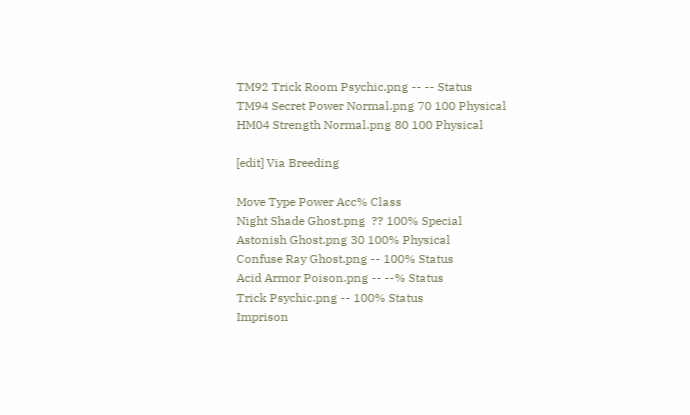TM92 Trick Room Psychic.png -- -- Status
TM94 Secret Power Normal.png 70 100 Physical
HM04 Strength Normal.png 80 100 Physical

[edit] Via Breeding

Move Type Power Acc% Class
Night Shade Ghost.png  ?? 100% Special
Astonish Ghost.png 30 100% Physical
Confuse Ray Ghost.png -- 100% Status
Acid Armor Poison.png -- --% Status
Trick Psychic.png -- 100% Status
Imprison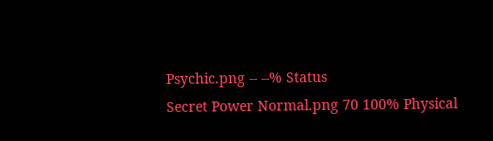Psychic.png -- --% Status
Secret Power Normal.png 70 100% Physical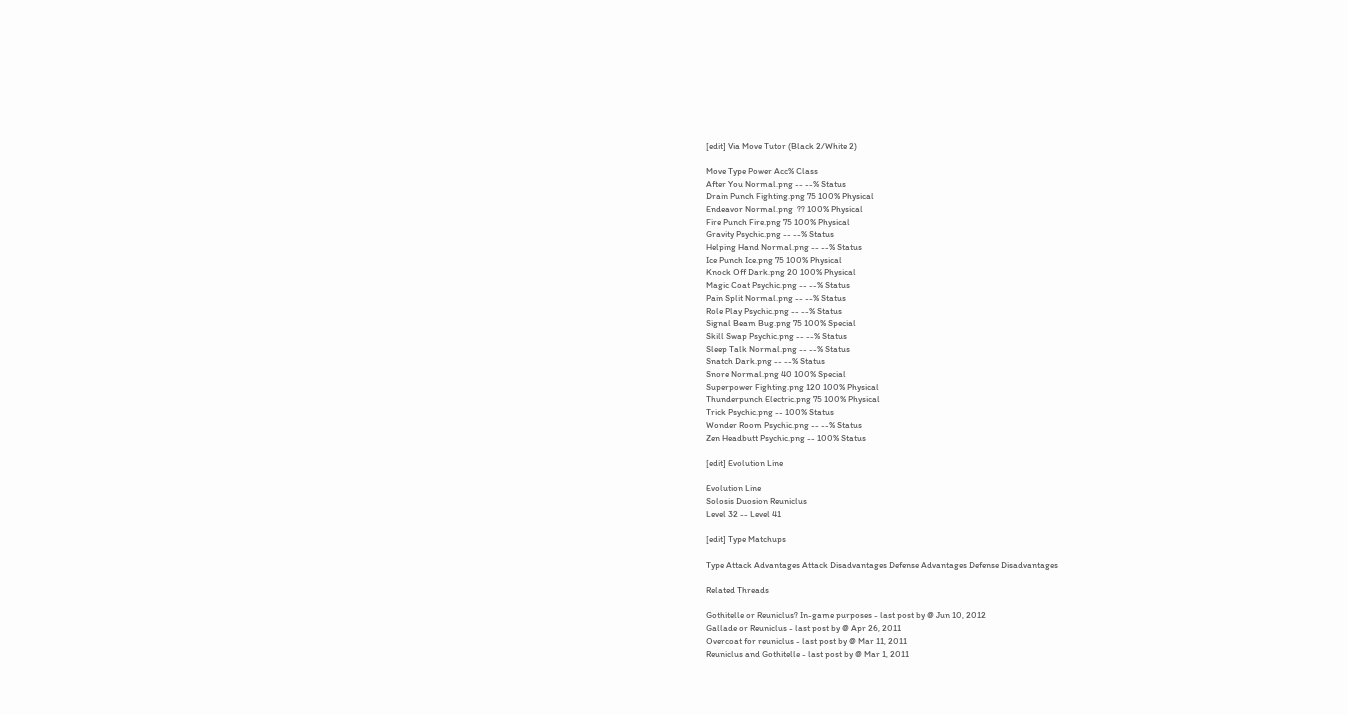[edit] Via Move Tutor (Black 2/White 2)

Move Type Power Acc% Class
After You Normal.png -- --% Status
Drain Punch Fighting.png 75 100% Physical
Endeavor Normal.png  ?? 100% Physical
Fire Punch Fire.png 75 100% Physical
Gravity Psychic.png -- --% Status
Helping Hand Normal.png -- --% Status
Ice Punch Ice.png 75 100% Physical
Knock Off Dark.png 20 100% Physical
Magic Coat Psychic.png -- --% Status
Pain Split Normal.png -- --% Status
Role Play Psychic.png -- --% Status
Signal Beam Bug.png 75 100% Special
Skill Swap Psychic.png -- --% Status
Sleep Talk Normal.png -- --% Status
Snatch Dark.png -- --% Status
Snore Normal.png 40 100% Special
Superpower Fighting.png 120 100% Physical
Thunderpunch Electric.png 75 100% Physical
Trick Psychic.png -- 100% Status
Wonder Room Psychic.png -- --% Status
Zen Headbutt Psychic.png -- 100% Status

[edit] Evolution Line

Evolution Line
Solosis Duosion Reuniclus
Level 32 -- Level 41

[edit] Type Matchups

Type Attack Advantages Attack Disadvantages Defense Advantages Defense Disadvantages

Related Threads

Gothitelle or Reuniclus? In-game purposes - last post by @ Jun 10, 2012
Gallade or Reuniclus - last post by @ Apr 26, 2011
Overcoat for reuniclus - last post by @ Mar 11, 2011
Reuniclus and Gothitelle - last post by @ Mar 1, 2011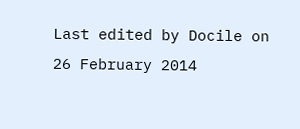Last edited by Docile on 26 February 2014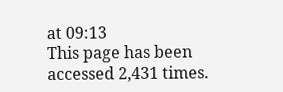at 09:13
This page has been accessed 2,431 times.